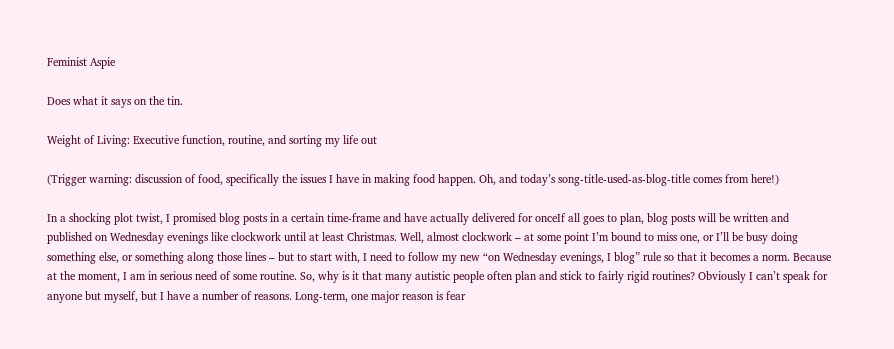Feminist Aspie

Does what it says on the tin.

Weight of Living: Executive function, routine, and sorting my life out

(Trigger warning: discussion of food, specifically the issues I have in making food happen. Oh, and today’s song-title-used-as-blog-title comes from here!)

In a shocking plot twist, I promised blog posts in a certain time-frame and have actually delivered for onceIf all goes to plan, blog posts will be written and published on Wednesday evenings like clockwork until at least Christmas. Well, almost clockwork – at some point I’m bound to miss one, or I’ll be busy doing something else, or something along those lines – but to start with, I need to follow my new “on Wednesday evenings, I blog” rule so that it becomes a norm. Because at the moment, I am in serious need of some routine. So, why is it that many autistic people often plan and stick to fairly rigid routines? Obviously I can’t speak for anyone but myself, but I have a number of reasons. Long-term, one major reason is fear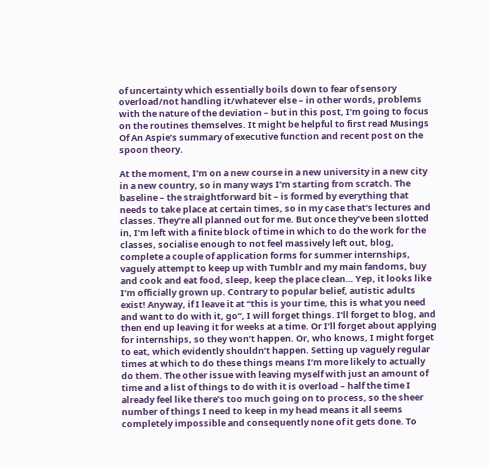of uncertainty which essentially boils down to fear of sensory overload/not handling it/whatever else – in other words, problems with the nature of the deviation – but in this post, I’m going to focus on the routines themselves. It might be helpful to first read Musings Of An Aspie’s summary of executive function and recent post on the spoon theory.

At the moment, I’m on a new course in a new university in a new city in a new country, so in many ways I’m starting from scratch. The baseline – the straightforward bit – is formed by everything that needs to take place at certain times, so in my case that’s lectures and classes. They’re all planned out for me. But once they’ve been slotted in, I’m left with a finite block of time in which to do the work for the classes, socialise enough to not feel massively left out, blog, complete a couple of application forms for summer internships, vaguely attempt to keep up with Tumblr and my main fandoms, buy and cook and eat food, sleep, keep the place clean… Yep, it looks like I’m officially grown up. Contrary to popular belief, autistic adults exist! Anyway, if I leave it at “this is your time, this is what you need and want to do with it, go”, I will forget things. I’ll forget to blog, and then end up leaving it for weeks at a time. Or I’ll forget about applying for internships, so they won’t happen. Or, who knows, I might forget to eat, which evidently shouldn’t happen. Setting up vaguely regular times at which to do these things means I’m more likely to actually do them. The other issue with leaving myself with just an amount of time and a list of things to do with it is overload – half the time I already feel like there’s too much going on to process, so the sheer number of things I need to keep in my head means it all seems completely impossible and consequently none of it gets done. To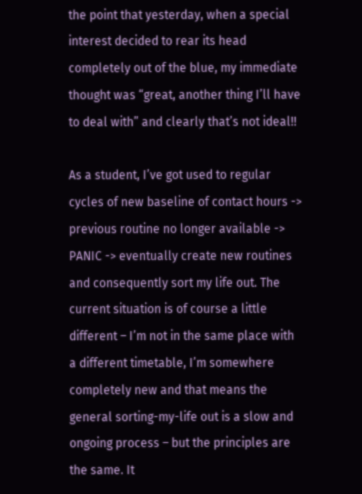the point that yesterday, when a special interest decided to rear its head completely out of the blue, my immediate thought was “great, another thing I’ll have to deal with” and clearly that’s not ideal!!

As a student, I’ve got used to regular cycles of new baseline of contact hours -> previous routine no longer available -> PANIC -> eventually create new routines and consequently sort my life out. The current situation is of course a little different – I’m not in the same place with a different timetable, I’m somewhere completely new and that means the general sorting-my-life out is a slow and ongoing process – but the principles are the same. It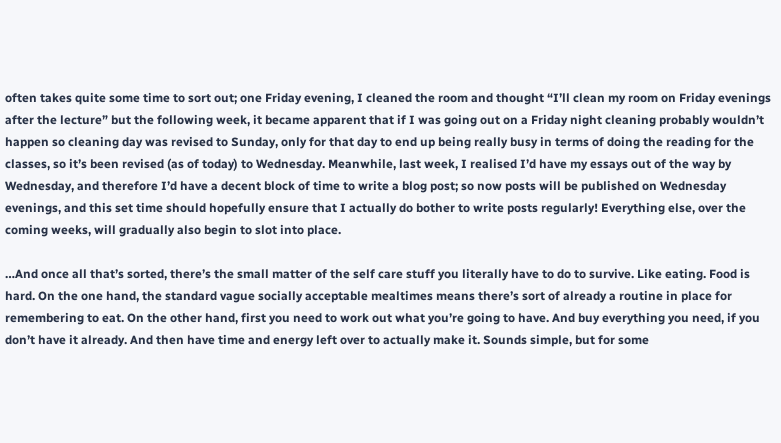often takes quite some time to sort out; one Friday evening, I cleaned the room and thought “I’ll clean my room on Friday evenings after the lecture” but the following week, it became apparent that if I was going out on a Friday night cleaning probably wouldn’t happen so cleaning day was revised to Sunday, only for that day to end up being really busy in terms of doing the reading for the classes, so it’s been revised (as of today) to Wednesday. Meanwhile, last week, I realised I’d have my essays out of the way by Wednesday, and therefore I’d have a decent block of time to write a blog post; so now posts will be published on Wednesday evenings, and this set time should hopefully ensure that I actually do bother to write posts regularly! Everything else, over the coming weeks, will gradually also begin to slot into place.

…And once all that’s sorted, there’s the small matter of the self care stuff you literally have to do to survive. Like eating. Food is hard. On the one hand, the standard vague socially acceptable mealtimes means there’s sort of already a routine in place for remembering to eat. On the other hand, first you need to work out what you’re going to have. And buy everything you need, if you don’t have it already. And then have time and energy left over to actually make it. Sounds simple, but for some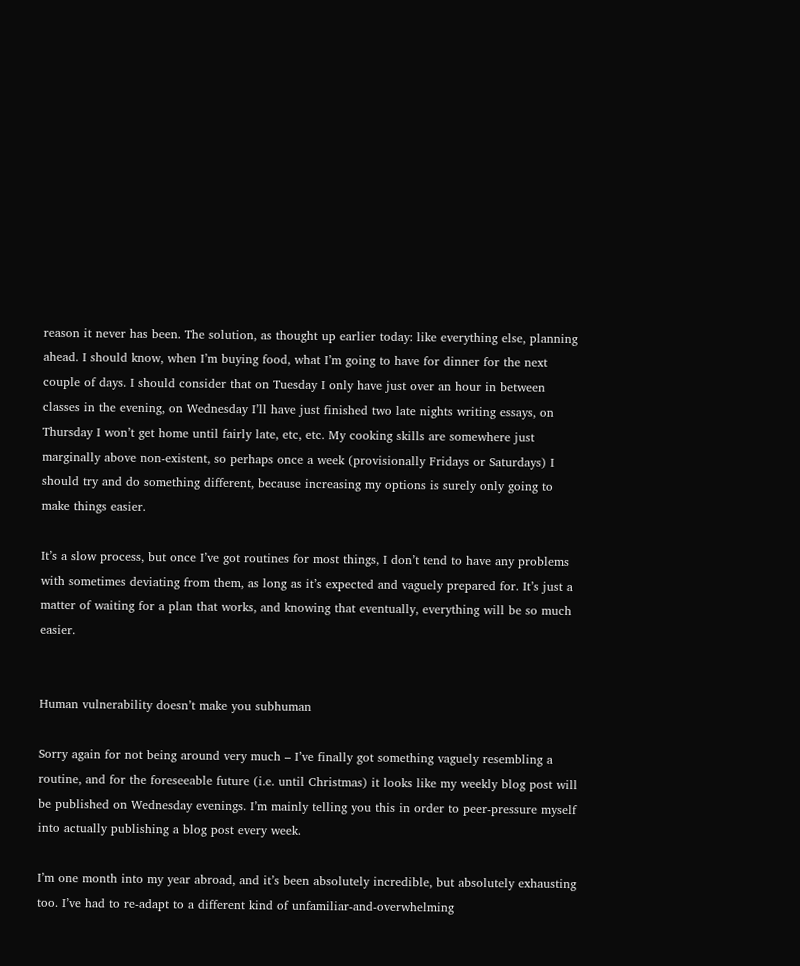reason it never has been. The solution, as thought up earlier today: like everything else, planning ahead. I should know, when I’m buying food, what I’m going to have for dinner for the next couple of days. I should consider that on Tuesday I only have just over an hour in between classes in the evening, on Wednesday I’ll have just finished two late nights writing essays, on Thursday I won’t get home until fairly late, etc, etc. My cooking skills are somewhere just marginally above non-existent, so perhaps once a week (provisionally Fridays or Saturdays) I should try and do something different, because increasing my options is surely only going to make things easier.

It’s a slow process, but once I’ve got routines for most things, I don’t tend to have any problems with sometimes deviating from them, as long as it’s expected and vaguely prepared for. It’s just a matter of waiting for a plan that works, and knowing that eventually, everything will be so much easier.


Human vulnerability doesn’t make you subhuman

Sorry again for not being around very much – I’ve finally got something vaguely resembling a routine, and for the foreseeable future (i.e. until Christmas) it looks like my weekly blog post will be published on Wednesday evenings. I’m mainly telling you this in order to peer-pressure myself into actually publishing a blog post every week.

I’m one month into my year abroad, and it’s been absolutely incredible, but absolutely exhausting too. I’ve had to re-adapt to a different kind of unfamiliar-and-overwhelming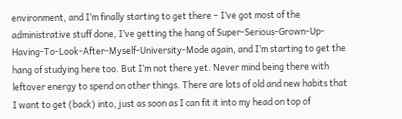environment, and I’m finally starting to get there – I’ve got most of the administrative stuff done, I’ve getting the hang of Super-Serious-Grown-Up-Having-To-Look-After-Myself-University-Mode again, and I’m starting to get the hang of studying here too. But I’m not there yet. Never mind being there with leftover energy to spend on other things. There are lots of old and new habits that I want to get (back) into, just as soon as I can fit it into my head on top of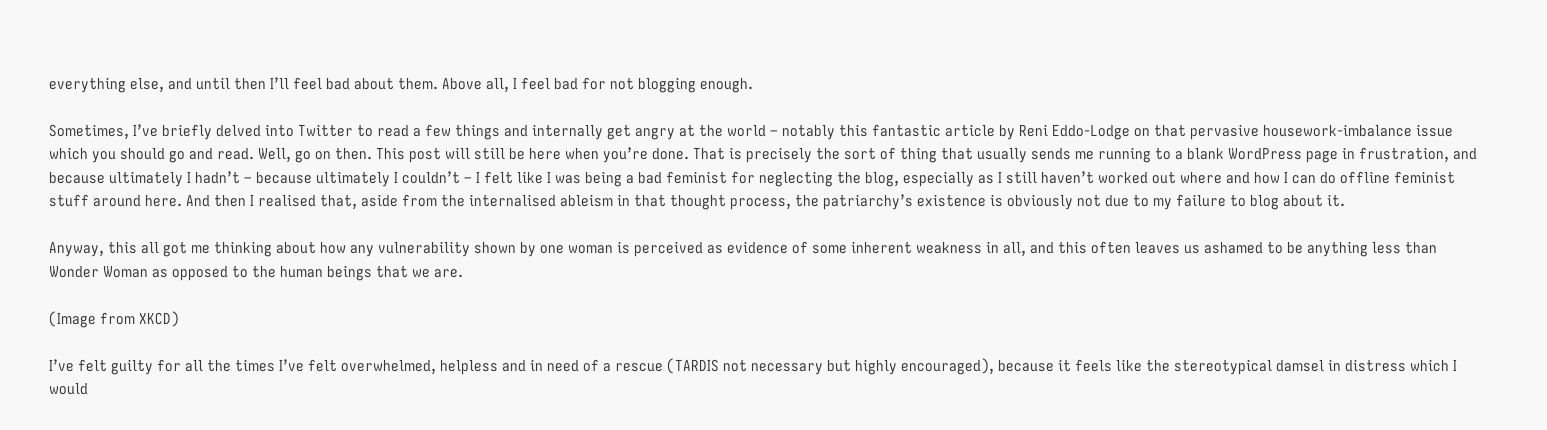everything else, and until then I’ll feel bad about them. Above all, I feel bad for not blogging enough.

Sometimes, I’ve briefly delved into Twitter to read a few things and internally get angry at the world – notably this fantastic article by Reni Eddo-Lodge on that pervasive housework-imbalance issue which you should go and read. Well, go on then. This post will still be here when you’re done. That is precisely the sort of thing that usually sends me running to a blank WordPress page in frustration, and because ultimately I hadn’t – because ultimately I couldn’t – I felt like I was being a bad feminist for neglecting the blog, especially as I still haven’t worked out where and how I can do offline feminist stuff around here. And then I realised that, aside from the internalised ableism in that thought process, the patriarchy’s existence is obviously not due to my failure to blog about it.

Anyway, this all got me thinking about how any vulnerability shown by one woman is perceived as evidence of some inherent weakness in all, and this often leaves us ashamed to be anything less than Wonder Woman as opposed to the human beings that we are.

(Image from XKCD)

I’ve felt guilty for all the times I’ve felt overwhelmed, helpless and in need of a rescue (TARDIS not necessary but highly encouraged), because it feels like the stereotypical damsel in distress which I would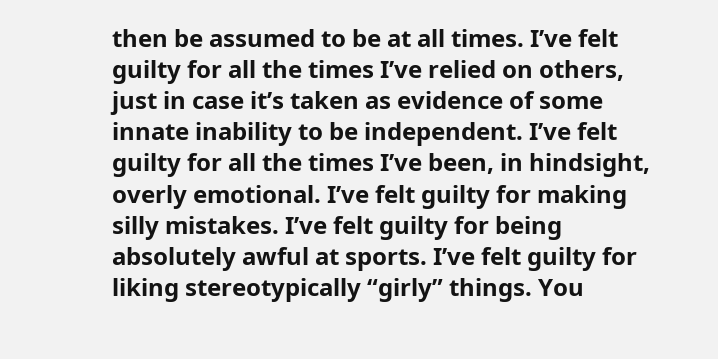then be assumed to be at all times. I’ve felt guilty for all the times I’ve relied on others, just in case it’s taken as evidence of some innate inability to be independent. I’ve felt guilty for all the times I’ve been, in hindsight, overly emotional. I’ve felt guilty for making silly mistakes. I’ve felt guilty for being absolutely awful at sports. I’ve felt guilty for liking stereotypically “girly” things. You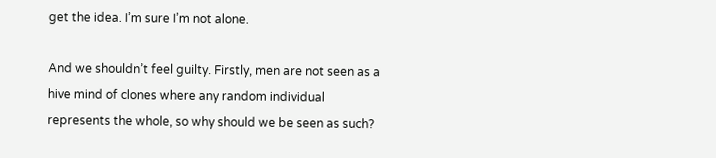get the idea. I’m sure I’m not alone.

And we shouldn’t feel guilty. Firstly, men are not seen as a hive mind of clones where any random individual represents the whole, so why should we be seen as such?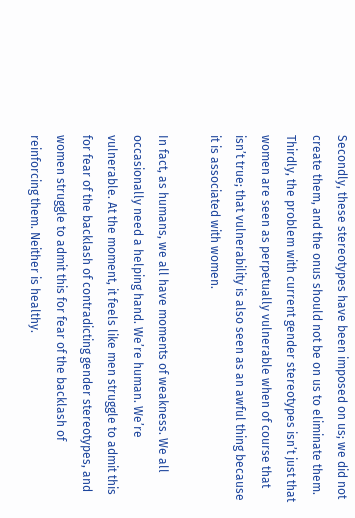Secondly, these stereotypes have been imposed on us; we did not create them, and the onus should not be on us to eliminate them. Thirdly, the problem with current gender stereotypes isn’t just that women are seen as perpetually vulnerable when of course that isn’t true; that vulnerability is also seen as an awful thing because it is associated with women.

In fact, as humans, we all have moments of weakness. We all occasionally need a helping hand. We’re human. We’re vulnerable. At the moment, it feels like men struggle to admit this for fear of the backlash of contradicting gender stereotypes, and women struggle to admit this for fear of the backlash of reinforcing them. Neither is healthy.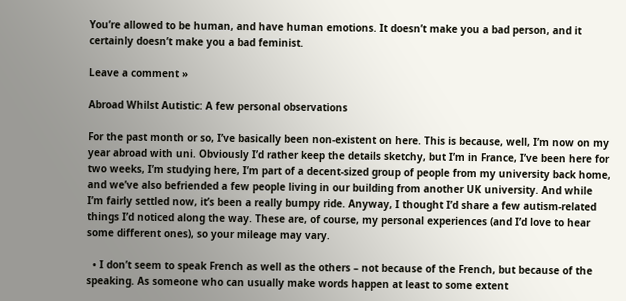You’re allowed to be human, and have human emotions. It doesn’t make you a bad person, and it certainly doesn’t make you a bad feminist.

Leave a comment »

Abroad Whilst Autistic: A few personal observations

For the past month or so, I’ve basically been non-existent on here. This is because, well, I’m now on my year abroad with uni. Obviously I’d rather keep the details sketchy, but I’m in France, I’ve been here for two weeks, I’m studying here, I’m part of a decent-sized group of people from my university back home, and we’ve also befriended a few people living in our building from another UK university. And while I’m fairly settled now, it’s been a really bumpy ride. Anyway, I thought I’d share a few autism-related things I’d noticed along the way. These are, of course, my personal experiences (and I’d love to hear some different ones), so your mileage may vary.

  • I don’t seem to speak French as well as the others – not because of the French, but because of the speaking. As someone who can usually make words happen at least to some extent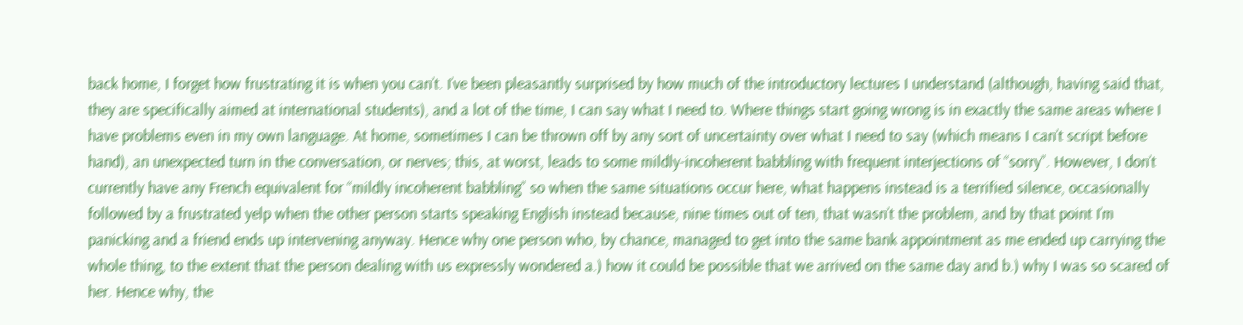back home, I forget how frustrating it is when you can’t. I’ve been pleasantly surprised by how much of the introductory lectures I understand (although, having said that, they are specifically aimed at international students), and a lot of the time, I can say what I need to. Where things start going wrong is in exactly the same areas where I have problems even in my own language. At home, sometimes I can be thrown off by any sort of uncertainty over what I need to say (which means I can’t script before hand), an unexpected turn in the conversation, or nerves; this, at worst, leads to some mildly-incoherent babbling with frequent interjections of “sorry”. However, I don’t currently have any French equivalent for “mildly incoherent babbling” so when the same situations occur here, what happens instead is a terrified silence, occasionally followed by a frustrated yelp when the other person starts speaking English instead because, nine times out of ten, that wasn’t the problem, and by that point I’m panicking and a friend ends up intervening anyway. Hence why one person who, by chance, managed to get into the same bank appointment as me ended up carrying the whole thing, to the extent that the person dealing with us expressly wondered a.) how it could be possible that we arrived on the same day and b.) why I was so scared of her. Hence why, the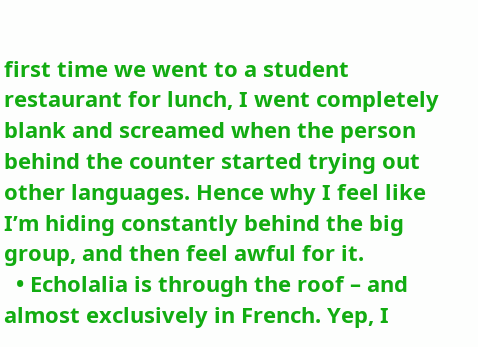first time we went to a student restaurant for lunch, I went completely blank and screamed when the person behind the counter started trying out other languages. Hence why I feel like I’m hiding constantly behind the big group, and then feel awful for it.
  • Echolalia is through the roof – and almost exclusively in French. Yep, I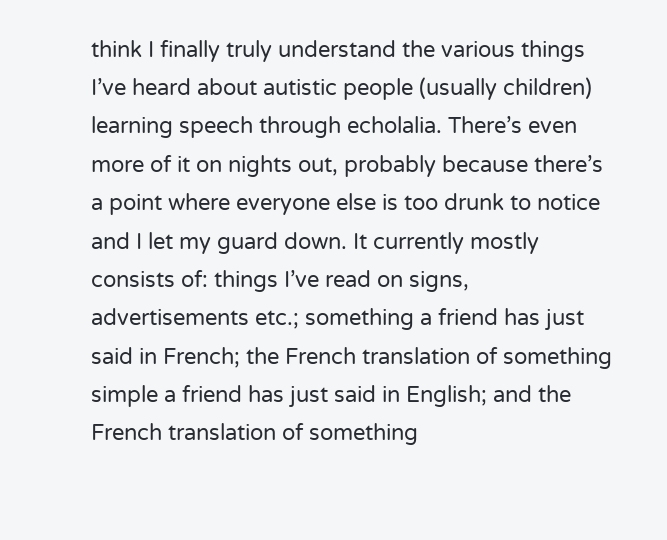think I finally truly understand the various things I’ve heard about autistic people (usually children) learning speech through echolalia. There’s even more of it on nights out, probably because there’s a point where everyone else is too drunk to notice and I let my guard down. It currently mostly consists of: things I’ve read on signs, advertisements etc.; something a friend has just said in French; the French translation of something simple a friend has just said in English; and the French translation of something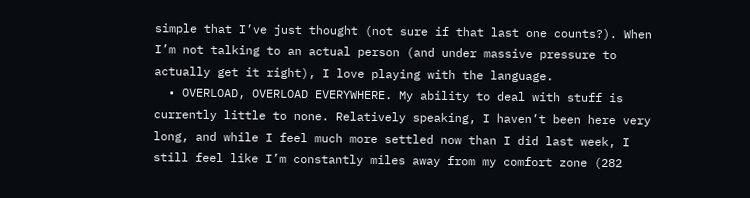simple that I’ve just thought (not sure if that last one counts?). When I’m not talking to an actual person (and under massive pressure to actually get it right), I love playing with the language.
  • OVERLOAD, OVERLOAD EVERYWHERE. My ability to deal with stuff is currently little to none. Relatively speaking, I haven’t been here very long, and while I feel much more settled now than I did last week, I still feel like I’m constantly miles away from my comfort zone (282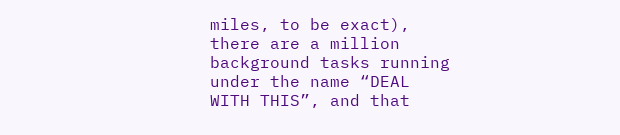miles, to be exact), there are a million background tasks running under the name “DEAL WITH THIS”, and that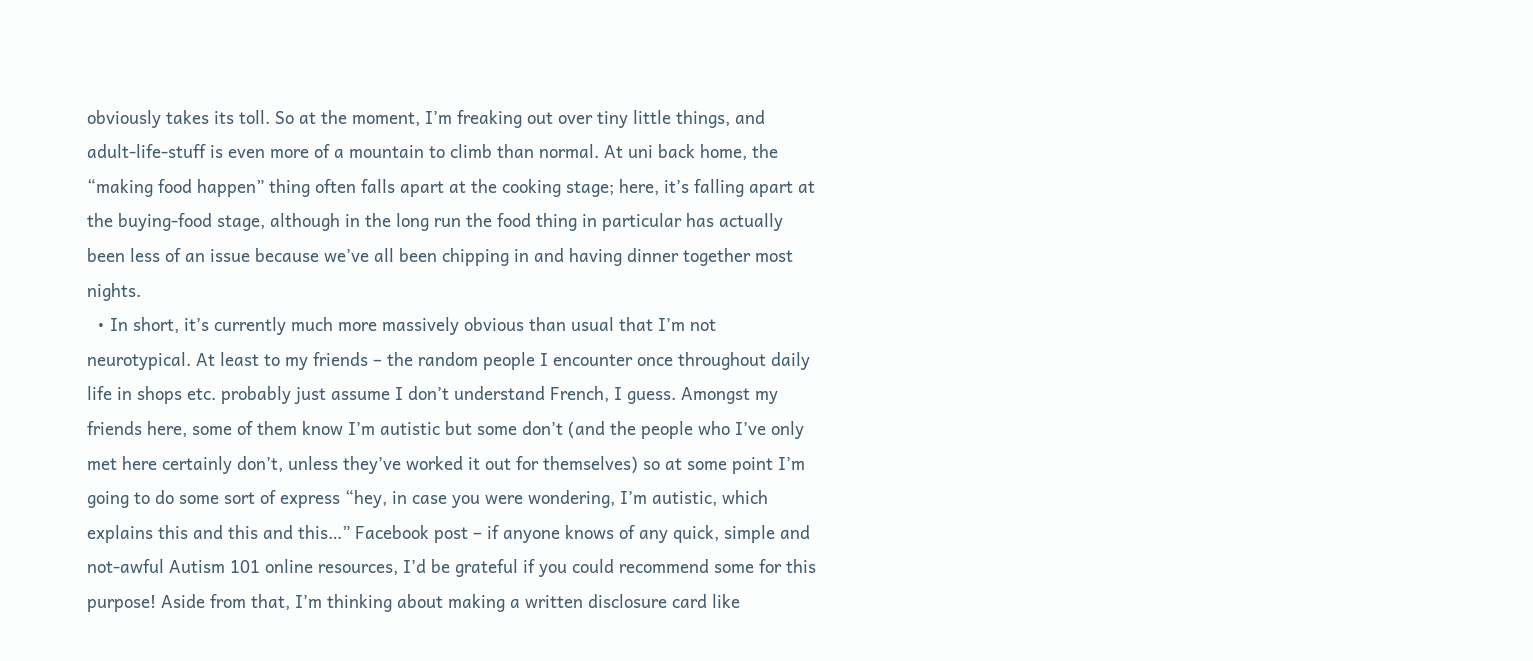obviously takes its toll. So at the moment, I’m freaking out over tiny little things, and adult-life-stuff is even more of a mountain to climb than normal. At uni back home, the “making food happen” thing often falls apart at the cooking stage; here, it’s falling apart at the buying-food stage, although in the long run the food thing in particular has actually been less of an issue because we’ve all been chipping in and having dinner together most nights.
  • In short, it’s currently much more massively obvious than usual that I’m not neurotypical. At least to my friends – the random people I encounter once throughout daily life in shops etc. probably just assume I don’t understand French, I guess. Amongst my friends here, some of them know I’m autistic but some don’t (and the people who I’ve only met here certainly don’t, unless they’ve worked it out for themselves) so at some point I’m going to do some sort of express “hey, in case you were wondering, I’m autistic, which explains this and this and this…” Facebook post – if anyone knows of any quick, simple and not-awful Autism 101 online resources, I’d be grateful if you could recommend some for this purpose! Aside from that, I’m thinking about making a written disclosure card like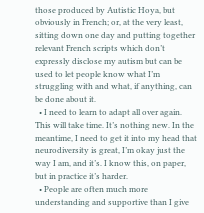those produced by Autistic Hoya, but obviously in French; or, at the very least, sitting down one day and putting together relevant French scripts which don’t expressly disclose my autism but can be used to let people know what I’m struggling with and what, if anything, can be done about it.
  • I need to learn to adapt all over again. This will take time. It’s nothing new. In the meantime, I need to get it into my head that neurodiversity is great, I’m okay just the way I am, and it’s. I know this, on paper, but in practice it’s harder.
  • People are often much more understanding and supportive than I give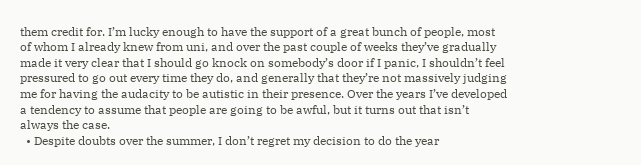them credit for. I’m lucky enough to have the support of a great bunch of people, most of whom I already knew from uni, and over the past couple of weeks they’ve gradually made it very clear that I should go knock on somebody’s door if I panic, I shouldn’t feel pressured to go out every time they do, and generally that they’re not massively judging me for having the audacity to be autistic in their presence. Over the years I’ve developed a tendency to assume that people are going to be awful, but it turns out that isn’t always the case.
  • Despite doubts over the summer, I don’t regret my decision to do the year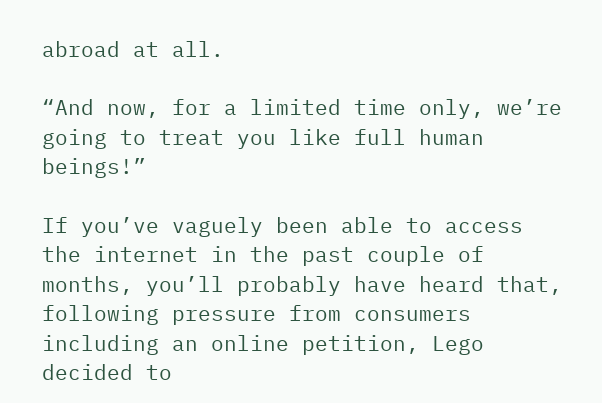abroad at all.

“And now, for a limited time only, we’re going to treat you like full human beings!”

If you’ve vaguely been able to access the internet in the past couple of months, you’ll probably have heard that, following pressure from consumers including an online petition, Lego decided to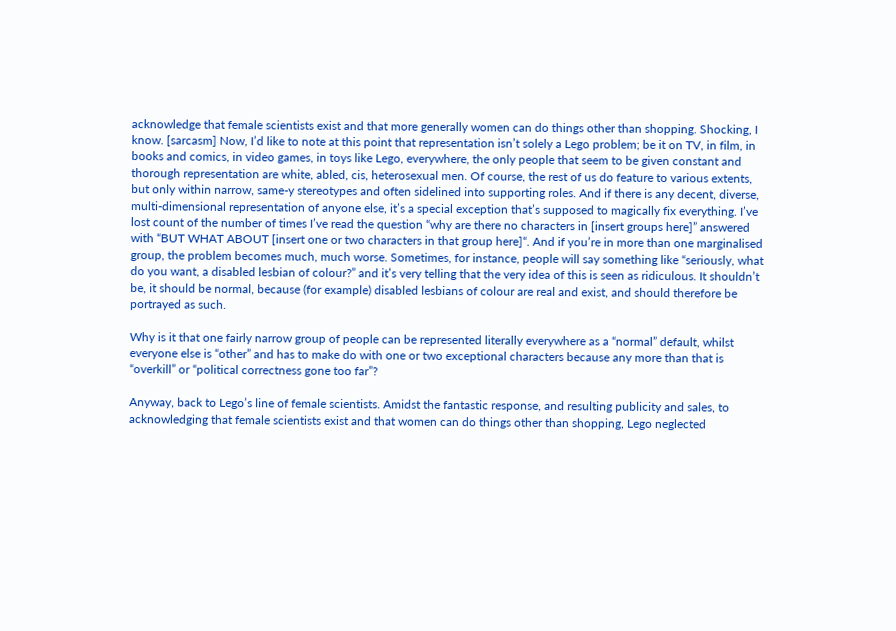acknowledge that female scientists exist and that more generally women can do things other than shopping. Shocking, I know. [sarcasm] Now, I’d like to note at this point that representation isn’t solely a Lego problem; be it on TV, in film, in books and comics, in video games, in toys like Lego, everywhere, the only people that seem to be given constant and thorough representation are white, abled, cis, heterosexual men. Of course, the rest of us do feature to various extents, but only within narrow, same-y stereotypes and often sidelined into supporting roles. And if there is any decent, diverse, multi-dimensional representation of anyone else, it’s a special exception that’s supposed to magically fix everything. I’ve lost count of the number of times I’ve read the question “why are there no characters in [insert groups here]” answered with “BUT WHAT ABOUT [insert one or two characters in that group here]“. And if you’re in more than one marginalised group, the problem becomes much, much worse. Sometimes, for instance, people will say something like “seriously, what do you want, a disabled lesbian of colour?” and it’s very telling that the very idea of this is seen as ridiculous. It shouldn’t be, it should be normal, because (for example) disabled lesbians of colour are real and exist, and should therefore be portrayed as such.

Why is it that one fairly narrow group of people can be represented literally everywhere as a “normal” default, whilst everyone else is “other” and has to make do with one or two exceptional characters because any more than that is “overkill” or “political correctness gone too far”?

Anyway, back to Lego’s line of female scientists. Amidst the fantastic response, and resulting publicity and sales, to acknowledging that female scientists exist and that women can do things other than shopping, Lego neglected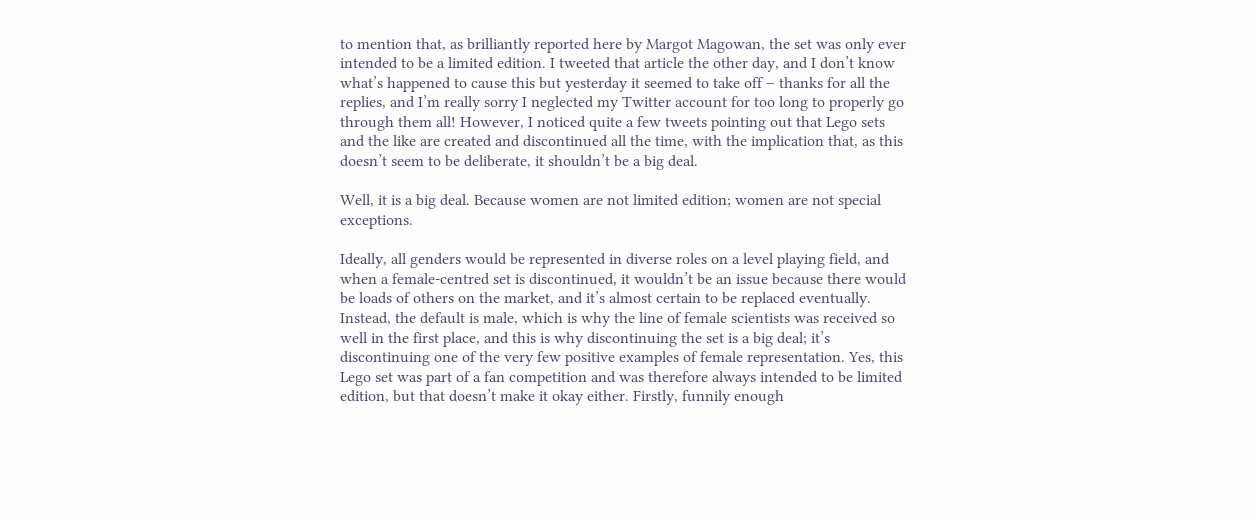to mention that, as brilliantly reported here by Margot Magowan, the set was only ever intended to be a limited edition. I tweeted that article the other day, and I don’t know what’s happened to cause this but yesterday it seemed to take off – thanks for all the replies, and I’m really sorry I neglected my Twitter account for too long to properly go through them all! However, I noticed quite a few tweets pointing out that Lego sets and the like are created and discontinued all the time, with the implication that, as this doesn’t seem to be deliberate, it shouldn’t be a big deal.

Well, it is a big deal. Because women are not limited edition; women are not special exceptions.

Ideally, all genders would be represented in diverse roles on a level playing field, and when a female-centred set is discontinued, it wouldn’t be an issue because there would be loads of others on the market, and it’s almost certain to be replaced eventually. Instead, the default is male, which is why the line of female scientists was received so well in the first place, and this is why discontinuing the set is a big deal; it’s discontinuing one of the very few positive examples of female representation. Yes, this Lego set was part of a fan competition and was therefore always intended to be limited edition, but that doesn’t make it okay either. Firstly, funnily enough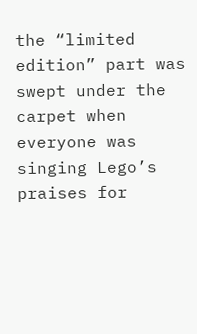the “limited edition” part was swept under the carpet when everyone was singing Lego’s praises for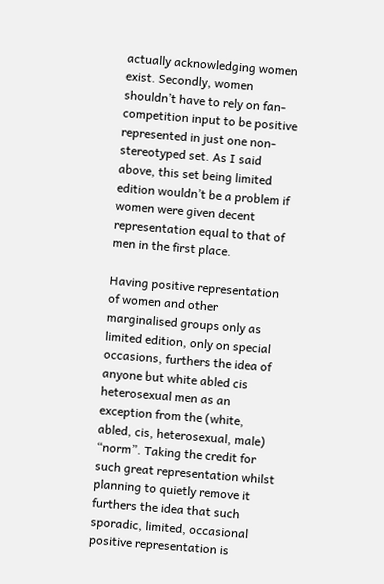actually acknowledging women exist. Secondly, women shouldn’t have to rely on fan-competition input to be positive represented in just one non-stereotyped set. As I said above, this set being limited edition wouldn’t be a problem if women were given decent representation equal to that of men in the first place.

Having positive representation of women and other marginalised groups only as limited edition, only on special occasions, furthers the idea of anyone but white abled cis heterosexual men as an exception from the (white, abled, cis, heterosexual, male) “norm”. Taking the credit for such great representation whilst planning to quietly remove it furthers the idea that such sporadic, limited, occasional positive representation is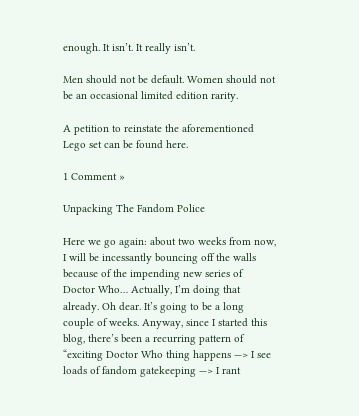enough. It isn’t. It really isn’t.

Men should not be default. Women should not be an occasional limited edition rarity.

A petition to reinstate the aforementioned Lego set can be found here.

1 Comment »

Unpacking The Fandom Police

Here we go again: about two weeks from now, I will be incessantly bouncing off the walls because of the impending new series of Doctor Who… Actually, I’m doing that already. Oh dear. It’s going to be a long couple of weeks. Anyway, since I started this blog, there’s been a recurring pattern of “exciting Doctor Who thing happens —> I see loads of fandom gatekeeping —> I rant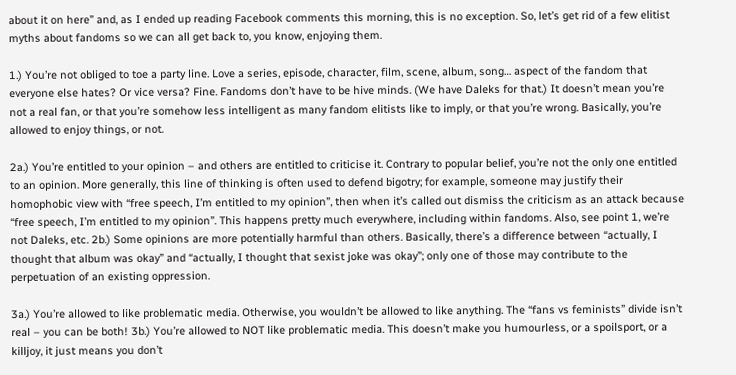about it on here” and, as I ended up reading Facebook comments this morning, this is no exception. So, let’s get rid of a few elitist myths about fandoms so we can all get back to, you know, enjoying them.

1.) You’re not obliged to toe a party line. Love a series, episode, character, film, scene, album, song… aspect of the fandom that everyone else hates? Or vice versa? Fine. Fandoms don’t have to be hive minds. (We have Daleks for that.) It doesn’t mean you’re not a real fan, or that you’re somehow less intelligent as many fandom elitists like to imply, or that you’re wrong. Basically, you’re allowed to enjoy things, or not.

2a.) You’re entitled to your opinion – and others are entitled to criticise it. Contrary to popular belief, you’re not the only one entitled to an opinion. More generally, this line of thinking is often used to defend bigotry; for example, someone may justify their homophobic view with “free speech, I’m entitled to my opinion”, then when it’s called out dismiss the criticism as an attack because “free speech, I’m entitled to my opinion”. This happens pretty much everywhere, including within fandoms. Also, see point 1, we’re not Daleks, etc. 2b.) Some opinions are more potentially harmful than others. Basically, there’s a difference between “actually, I thought that album was okay” and “actually, I thought that sexist joke was okay”; only one of those may contribute to the perpetuation of an existing oppression.

3a.) You’re allowed to like problematic media. Otherwise, you wouldn’t be allowed to like anything. The “fans vs feminists” divide isn’t real – you can be both! 3b.) You’re allowed to NOT like problematic media. This doesn’t make you humourless, or a spoilsport, or a killjoy, it just means you don’t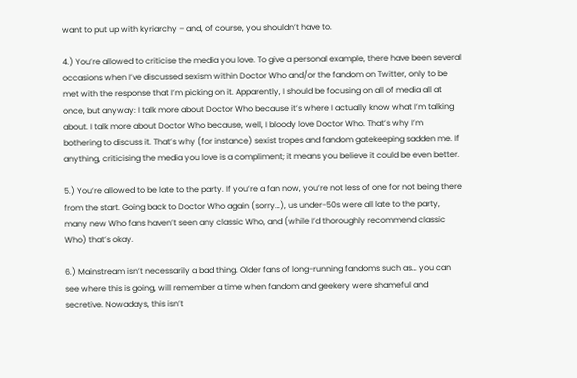want to put up with kyriarchy – and, of course, you shouldn’t have to.

4.) You’re allowed to criticise the media you love. To give a personal example, there have been several occasions when I’ve discussed sexism within Doctor Who and/or the fandom on Twitter, only to be met with the response that I’m picking on it. Apparently, I should be focusing on all of media all at once, but anyway: I talk more about Doctor Who because it’s where I actually know what I’m talking about. I talk more about Doctor Who because, well, I bloody love Doctor Who. That’s why I’m bothering to discuss it. That’s why (for instance) sexist tropes and fandom gatekeeping sadden me. If anything, criticising the media you love is a compliment; it means you believe it could be even better.

5.) You’re allowed to be late to the party. If you’re a fan now, you’re not less of one for not being there from the start. Going back to Doctor Who again (sorry…), us under-50s were all late to the party, many new Who fans haven’t seen any classic Who, and (while I’d thoroughly recommend classic Who) that’s okay.

6.) Mainstream isn’t necessarily a bad thing. Older fans of long-running fandoms such as… you can see where this is going, will remember a time when fandom and geekery were shameful and secretive. Nowadays, this isn’t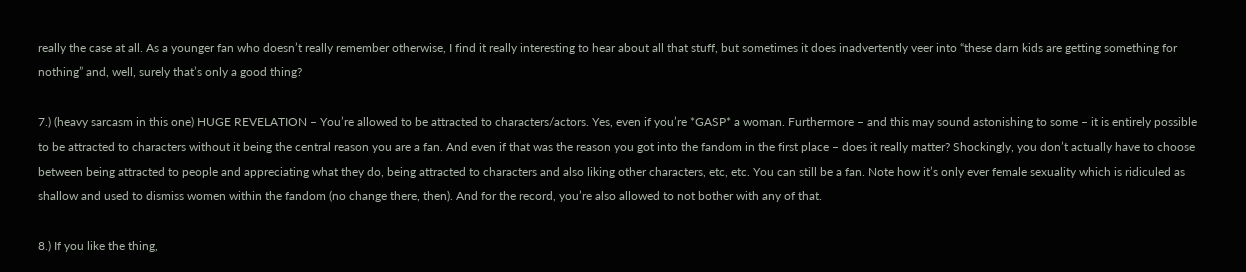really the case at all. As a younger fan who doesn’t really remember otherwise, I find it really interesting to hear about all that stuff, but sometimes it does inadvertently veer into “these darn kids are getting something for nothing” and, well, surely that’s only a good thing?

7.) (heavy sarcasm in this one) HUGE REVELATION – You’re allowed to be attracted to characters/actors. Yes, even if you’re *GASP* a woman. Furthermore – and this may sound astonishing to some – it is entirely possible to be attracted to characters without it being the central reason you are a fan. And even if that was the reason you got into the fandom in the first place – does it really matter? Shockingly, you don’t actually have to choose between being attracted to people and appreciating what they do, being attracted to characters and also liking other characters, etc, etc. You can still be a fan. Note how it’s only ever female sexuality which is ridiculed as shallow and used to dismiss women within the fandom (no change there, then). And for the record, you’re also allowed to not bother with any of that.

8.) If you like the thing,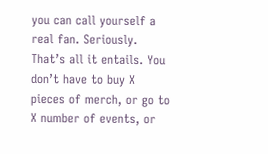you can call yourself a real fan. Seriously. That’s all it entails. You don’t have to buy X pieces of merch, or go to X number of events, or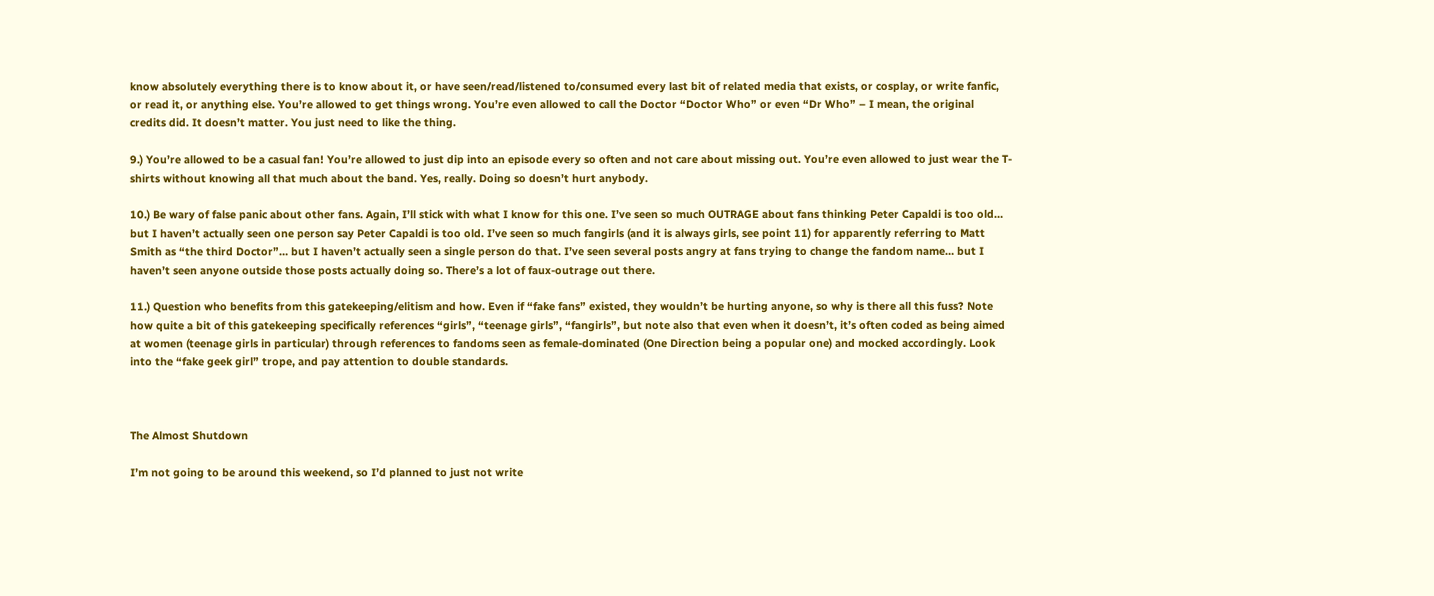know absolutely everything there is to know about it, or have seen/read/listened to/consumed every last bit of related media that exists, or cosplay, or write fanfic, or read it, or anything else. You’re allowed to get things wrong. You’re even allowed to call the Doctor “Doctor Who” or even “Dr Who” – I mean, the original credits did. It doesn’t matter. You just need to like the thing.

9.) You’re allowed to be a casual fan! You’re allowed to just dip into an episode every so often and not care about missing out. You’re even allowed to just wear the T-shirts without knowing all that much about the band. Yes, really. Doing so doesn’t hurt anybody.

10.) Be wary of false panic about other fans. Again, I’ll stick with what I know for this one. I’ve seen so much OUTRAGE about fans thinking Peter Capaldi is too old… but I haven’t actually seen one person say Peter Capaldi is too old. I’ve seen so much fangirls (and it is always girls, see point 11) for apparently referring to Matt Smith as “the third Doctor”… but I haven’t actually seen a single person do that. I’ve seen several posts angry at fans trying to change the fandom name… but I haven’t seen anyone outside those posts actually doing so. There’s a lot of faux-outrage out there.

11.) Question who benefits from this gatekeeping/elitism and how. Even if “fake fans” existed, they wouldn’t be hurting anyone, so why is there all this fuss? Note how quite a bit of this gatekeeping specifically references “girls”, “teenage girls”, “fangirls”, but note also that even when it doesn’t, it’s often coded as being aimed at women (teenage girls in particular) through references to fandoms seen as female-dominated (One Direction being a popular one) and mocked accordingly. Look into the “fake geek girl” trope, and pay attention to double standards.



The Almost Shutdown

I’m not going to be around this weekend, so I’d planned to just not write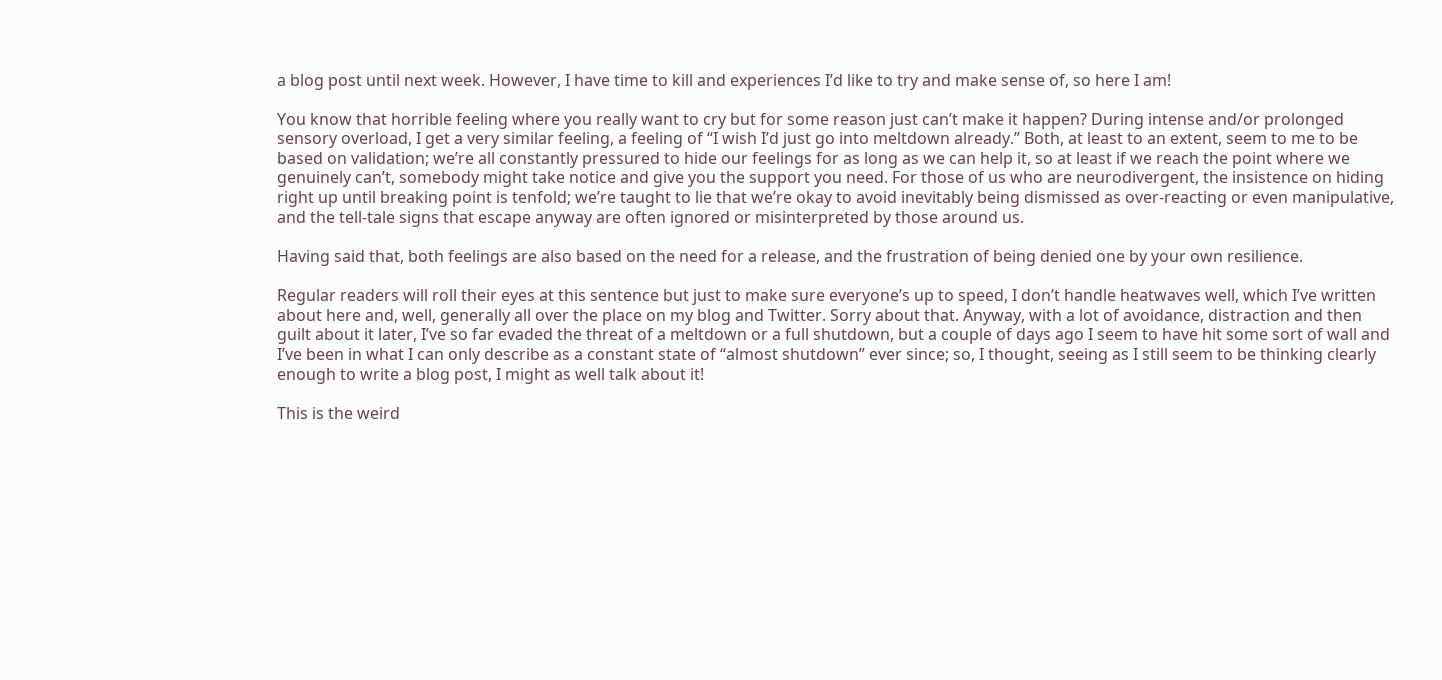a blog post until next week. However, I have time to kill and experiences I’d like to try and make sense of, so here I am!

You know that horrible feeling where you really want to cry but for some reason just can’t make it happen? During intense and/or prolonged sensory overload, I get a very similar feeling, a feeling of “I wish I’d just go into meltdown already.” Both, at least to an extent, seem to me to be based on validation; we’re all constantly pressured to hide our feelings for as long as we can help it, so at least if we reach the point where we genuinely can’t, somebody might take notice and give you the support you need. For those of us who are neurodivergent, the insistence on hiding right up until breaking point is tenfold; we’re taught to lie that we’re okay to avoid inevitably being dismissed as over-reacting or even manipulative, and the tell-tale signs that escape anyway are often ignored or misinterpreted by those around us.

Having said that, both feelings are also based on the need for a release, and the frustration of being denied one by your own resilience.

Regular readers will roll their eyes at this sentence but just to make sure everyone’s up to speed, I don’t handle heatwaves well, which I’ve written about here and, well, generally all over the place on my blog and Twitter. Sorry about that. Anyway, with a lot of avoidance, distraction and then guilt about it later, I’ve so far evaded the threat of a meltdown or a full shutdown, but a couple of days ago I seem to have hit some sort of wall and I’ve been in what I can only describe as a constant state of “almost shutdown” ever since; so, I thought, seeing as I still seem to be thinking clearly enough to write a blog post, I might as well talk about it!

This is the weird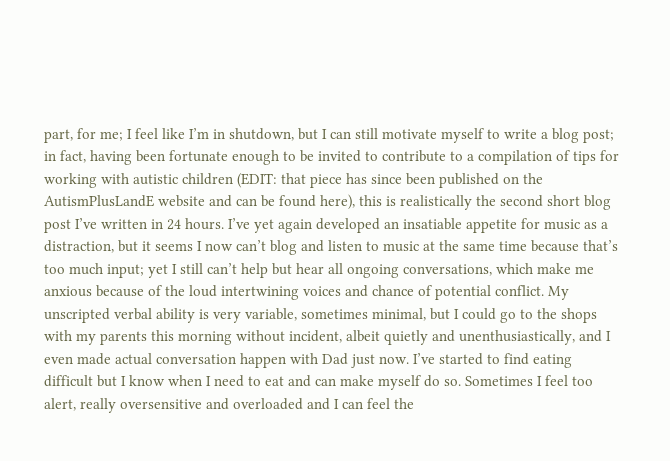part, for me; I feel like I’m in shutdown, but I can still motivate myself to write a blog post; in fact, having been fortunate enough to be invited to contribute to a compilation of tips for working with autistic children (EDIT: that piece has since been published on the AutismPlusLandE website and can be found here), this is realistically the second short blog post I’ve written in 24 hours. I’ve yet again developed an insatiable appetite for music as a distraction, but it seems I now can’t blog and listen to music at the same time because that’s too much input; yet I still can’t help but hear all ongoing conversations, which make me anxious because of the loud intertwining voices and chance of potential conflict. My unscripted verbal ability is very variable, sometimes minimal, but I could go to the shops with my parents this morning without incident, albeit quietly and unenthusiastically, and I even made actual conversation happen with Dad just now. I’ve started to find eating difficult but I know when I need to eat and can make myself do so. Sometimes I feel too alert, really oversensitive and overloaded and I can feel the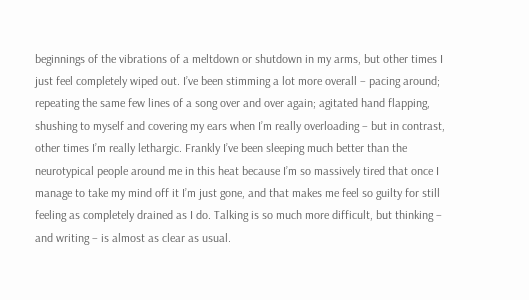beginnings of the vibrations of a meltdown or shutdown in my arms, but other times I just feel completely wiped out. I’ve been stimming a lot more overall – pacing around; repeating the same few lines of a song over and over again; agitated hand flapping, shushing to myself and covering my ears when I’m really overloading – but in contrast, other times I’m really lethargic. Frankly I’ve been sleeping much better than the neurotypical people around me in this heat because I’m so massively tired that once I manage to take my mind off it I’m just gone, and that makes me feel so guilty for still feeling as completely drained as I do. Talking is so much more difficult, but thinking – and writing – is almost as clear as usual.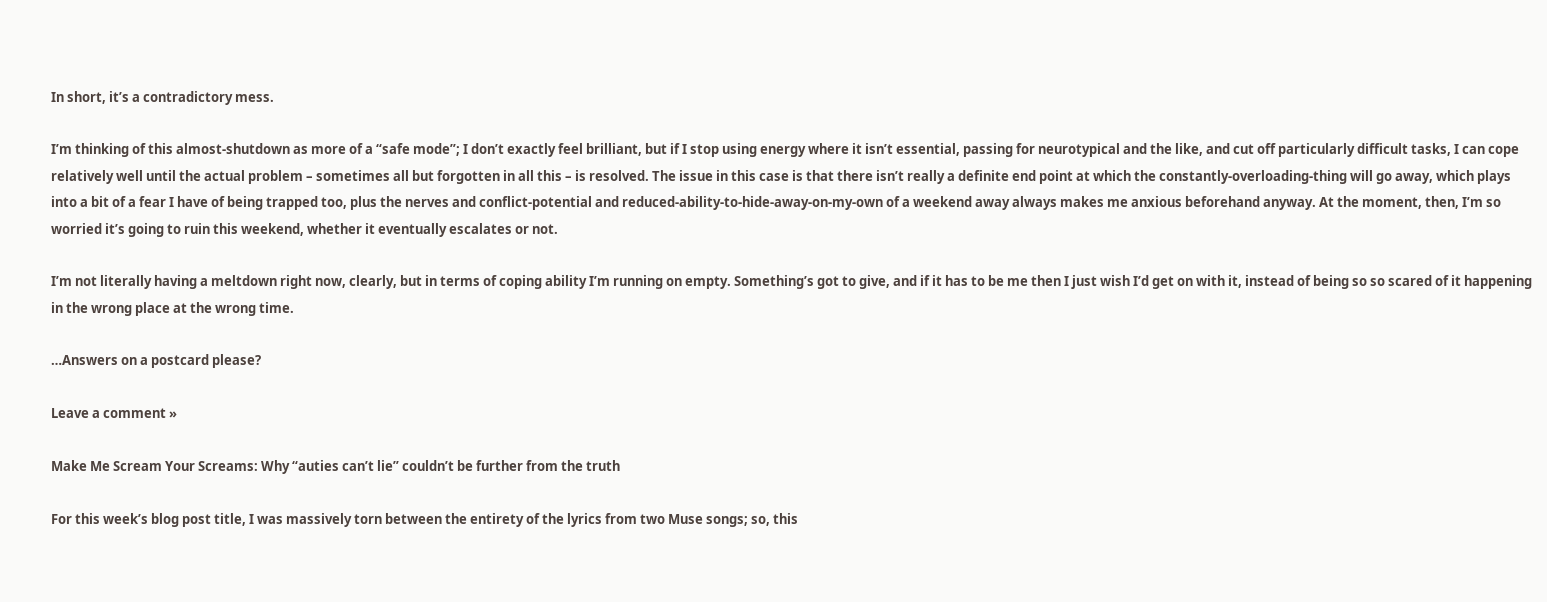In short, it’s a contradictory mess.

I’m thinking of this almost-shutdown as more of a “safe mode”; I don’t exactly feel brilliant, but if I stop using energy where it isn’t essential, passing for neurotypical and the like, and cut off particularly difficult tasks, I can cope relatively well until the actual problem – sometimes all but forgotten in all this – is resolved. The issue in this case is that there isn’t really a definite end point at which the constantly-overloading-thing will go away, which plays into a bit of a fear I have of being trapped too, plus the nerves and conflict-potential and reduced-ability-to-hide-away-on-my-own of a weekend away always makes me anxious beforehand anyway. At the moment, then, I’m so worried it’s going to ruin this weekend, whether it eventually escalates or not.

I’m not literally having a meltdown right now, clearly, but in terms of coping ability I’m running on empty. Something’s got to give, and if it has to be me then I just wish I’d get on with it, instead of being so so scared of it happening in the wrong place at the wrong time.

…Answers on a postcard please?

Leave a comment »

Make Me Scream Your Screams: Why “auties can’t lie” couldn’t be further from the truth

For this week’s blog post title, I was massively torn between the entirety of the lyrics from two Muse songs; so, this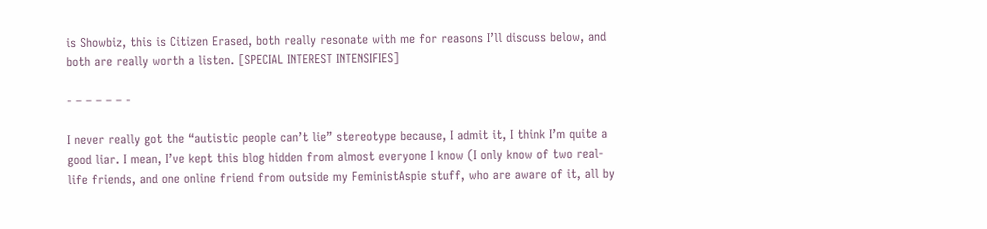is Showbiz, this is Citizen Erased, both really resonate with me for reasons I’ll discuss below, and both are really worth a listen. [SPECIAL INTEREST INTENSIFIES]

- – – – – – -

I never really got the “autistic people can’t lie” stereotype because, I admit it, I think I’m quite a good liar. I mean, I’ve kept this blog hidden from almost everyone I know (I only know of two real-life friends, and one online friend from outside my FeministAspie stuff, who are aware of it, all by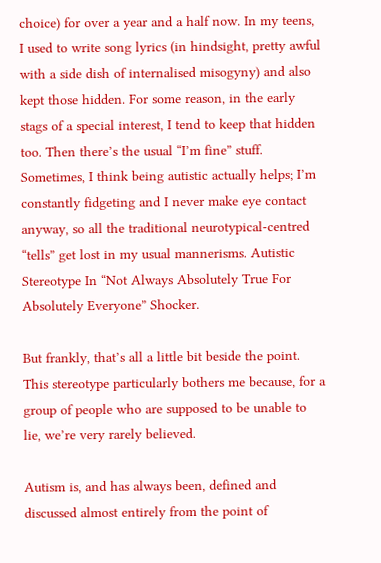choice) for over a year and a half now. In my teens, I used to write song lyrics (in hindsight, pretty awful with a side dish of internalised misogyny) and also kept those hidden. For some reason, in the early stags of a special interest, I tend to keep that hidden too. Then there’s the usual “I’m fine” stuff. Sometimes, I think being autistic actually helps; I’m constantly fidgeting and I never make eye contact anyway, so all the traditional neurotypical-centred “tells” get lost in my usual mannerisms. Autistic Stereotype In “Not Always Absolutely True For Absolutely Everyone” Shocker.

But frankly, that’s all a little bit beside the point. This stereotype particularly bothers me because, for a group of people who are supposed to be unable to lie, we’re very rarely believed.

Autism is, and has always been, defined and discussed almost entirely from the point of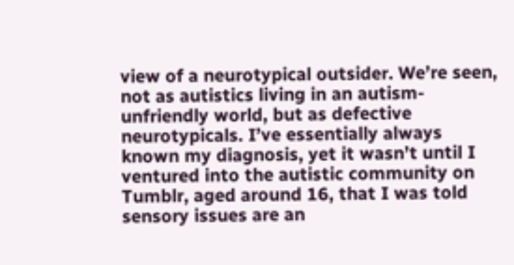view of a neurotypical outsider. We’re seen, not as autistics living in an autism-unfriendly world, but as defective neurotypicals. I’ve essentially always known my diagnosis, yet it wasn’t until I ventured into the autistic community on Tumblr, aged around 16, that I was told sensory issues are an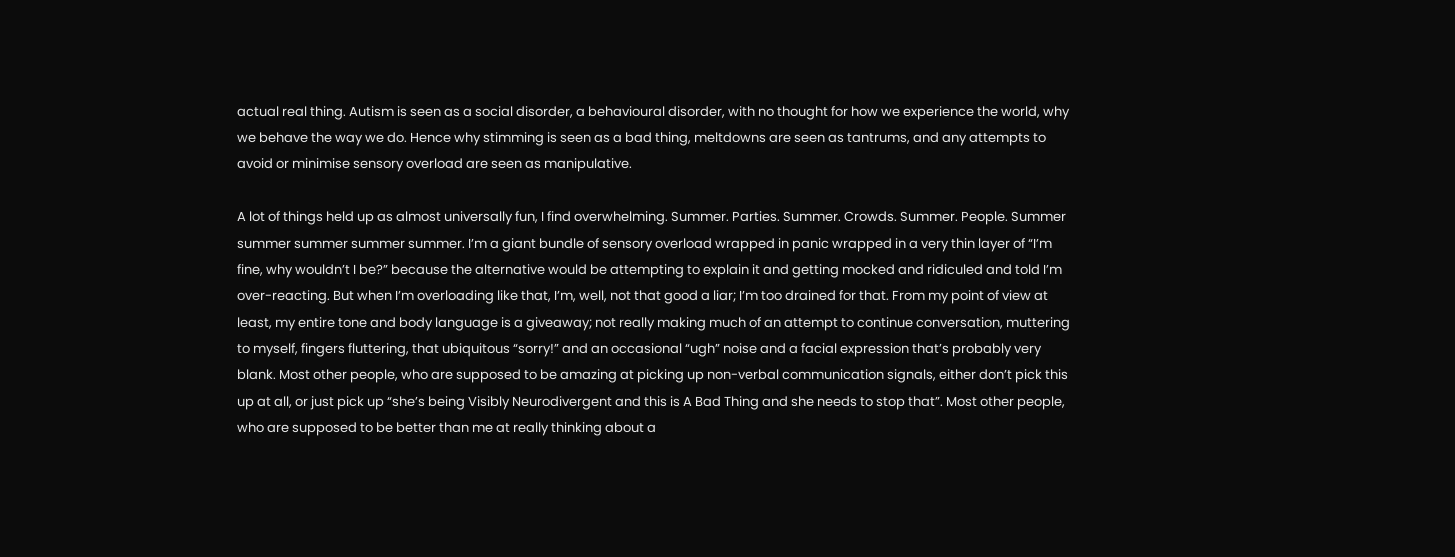actual real thing. Autism is seen as a social disorder, a behavioural disorder, with no thought for how we experience the world, why we behave the way we do. Hence why stimming is seen as a bad thing, meltdowns are seen as tantrums, and any attempts to avoid or minimise sensory overload are seen as manipulative.

A lot of things held up as almost universally fun, I find overwhelming. Summer. Parties. Summer. Crowds. Summer. People. Summer summer summer summer summer. I’m a giant bundle of sensory overload wrapped in panic wrapped in a very thin layer of “I’m fine, why wouldn’t I be?” because the alternative would be attempting to explain it and getting mocked and ridiculed and told I’m over-reacting. But when I’m overloading like that, I’m, well, not that good a liar; I’m too drained for that. From my point of view at least, my entire tone and body language is a giveaway; not really making much of an attempt to continue conversation, muttering to myself, fingers fluttering, that ubiquitous “sorry!” and an occasional “ugh” noise and a facial expression that’s probably very blank. Most other people, who are supposed to be amazing at picking up non-verbal communication signals, either don’t pick this up at all, or just pick up “she’s being Visibly Neurodivergent and this is A Bad Thing and she needs to stop that”. Most other people, who are supposed to be better than me at really thinking about a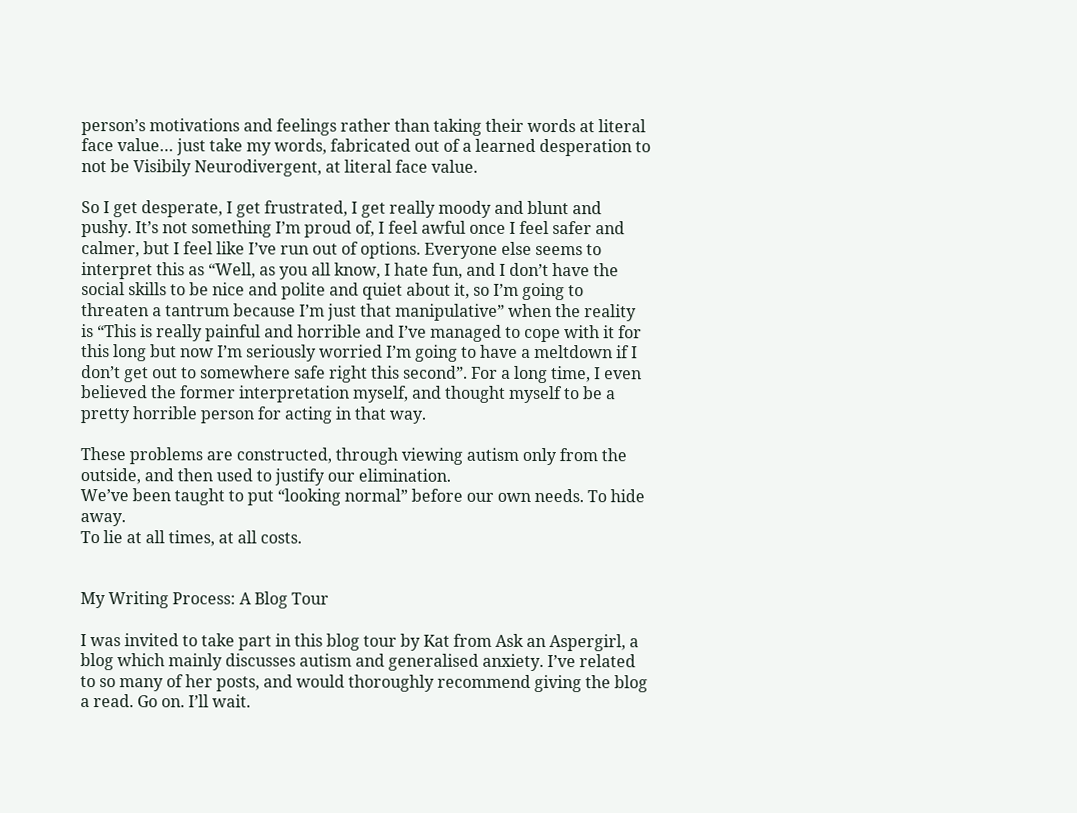person’s motivations and feelings rather than taking their words at literal face value… just take my words, fabricated out of a learned desperation to not be Visibily Neurodivergent, at literal face value.

So I get desperate, I get frustrated, I get really moody and blunt and pushy. It’s not something I’m proud of, I feel awful once I feel safer and calmer, but I feel like I’ve run out of options. Everyone else seems to interpret this as “Well, as you all know, I hate fun, and I don’t have the social skills to be nice and polite and quiet about it, so I’m going to threaten a tantrum because I’m just that manipulative” when the reality is “This is really painful and horrible and I’ve managed to cope with it for this long but now I’m seriously worried I’m going to have a meltdown if I don’t get out to somewhere safe right this second”. For a long time, I even believed the former interpretation myself, and thought myself to be a pretty horrible person for acting in that way.

These problems are constructed, through viewing autism only from the outside, and then used to justify our elimination.
We’ve been taught to put “looking normal” before our own needs. To hide away.
To lie at all times, at all costs.


My Writing Process: A Blog Tour

I was invited to take part in this blog tour by Kat from Ask an Aspergirl, a blog which mainly discusses autism and generalised anxiety. I’ve related to so many of her posts, and would thoroughly recommend giving the blog a read. Go on. I’ll wait.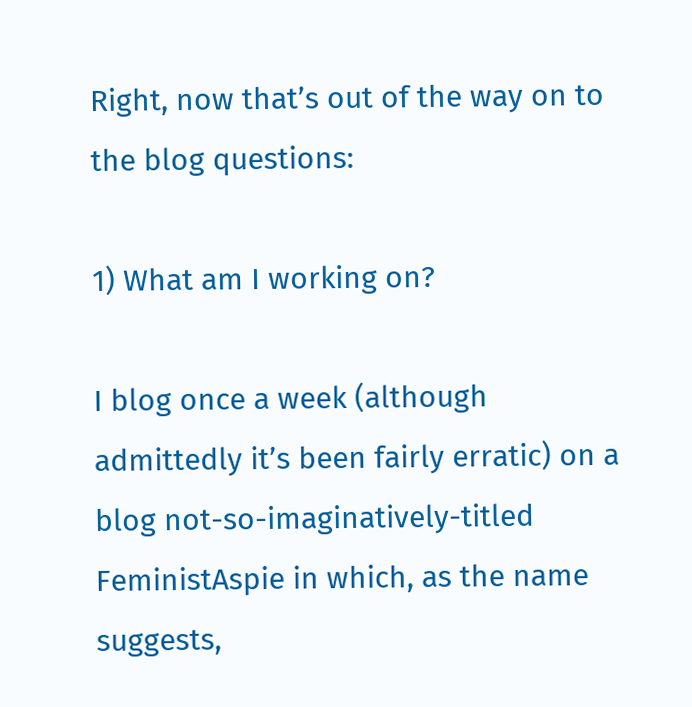Right, now that’s out of the way on to the blog questions:

1) What am I working on?

I blog once a week (although admittedly it’s been fairly erratic) on a blog not-so-imaginatively-titled FeministAspie in which, as the name suggests,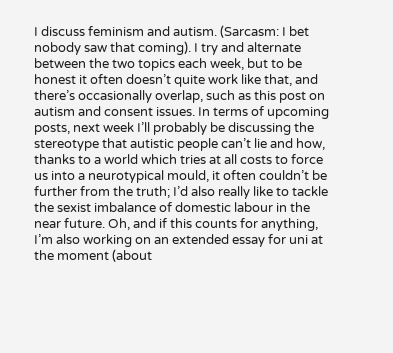I discuss feminism and autism. (Sarcasm: I bet nobody saw that coming). I try and alternate between the two topics each week, but to be honest it often doesn’t quite work like that, and there’s occasionally overlap, such as this post on autism and consent issues. In terms of upcoming posts, next week I’ll probably be discussing the stereotype that autistic people can’t lie and how, thanks to a world which tries at all costs to force us into a neurotypical mould, it often couldn’t be further from the truth; I’d also really like to tackle the sexist imbalance of domestic labour in the near future. Oh, and if this counts for anything, I’m also working on an extended essay for uni at the moment (about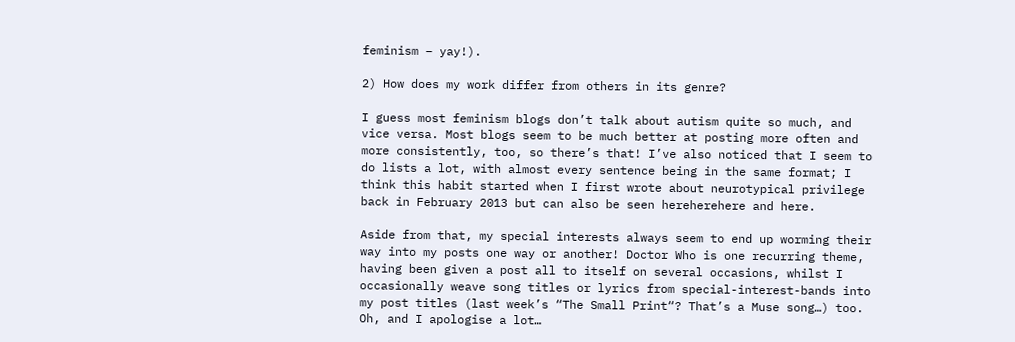feminism – yay!).

2) How does my work differ from others in its genre?

I guess most feminism blogs don’t talk about autism quite so much, and vice versa. Most blogs seem to be much better at posting more often and more consistently, too, so there’s that! I’ve also noticed that I seem to do lists a lot, with almost every sentence being in the same format; I think this habit started when I first wrote about neurotypical privilege back in February 2013 but can also be seen hereherehere and here.

Aside from that, my special interests always seem to end up worming their way into my posts one way or another! Doctor Who is one recurring theme, having been given a post all to itself on several occasions, whilst I occasionally weave song titles or lyrics from special-interest-bands into my post titles (last week’s “The Small Print“? That’s a Muse song…) too. Oh, and I apologise a lot…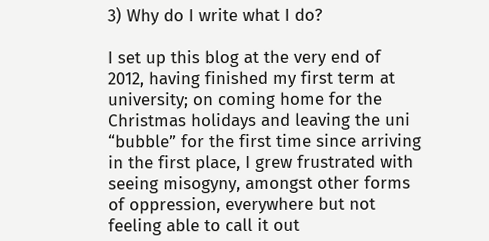3) Why do I write what I do?

I set up this blog at the very end of 2012, having finished my first term at university; on coming home for the Christmas holidays and leaving the uni “bubble” for the first time since arriving in the first place, I grew frustrated with seeing misogyny, amongst other forms of oppression, everywhere but not feeling able to call it out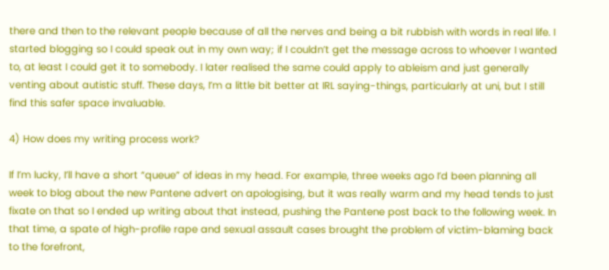there and then to the relevant people because of all the nerves and being a bit rubbish with words in real life. I started blogging so I could speak out in my own way; if I couldn’t get the message across to whoever I wanted to, at least I could get it to somebody. I later realised the same could apply to ableism and just generally venting about autistic stuff. These days, I’m a little bit better at IRL saying-things, particularly at uni, but I still find this safer space invaluable.

4) How does my writing process work?

If I’m lucky, I’ll have a short “queue” of ideas in my head. For example, three weeks ago I’d been planning all week to blog about the new Pantene advert on apologising, but it was really warm and my head tends to just fixate on that so I ended up writing about that instead, pushing the Pantene post back to the following week. In that time, a spate of high-profile rape and sexual assault cases brought the problem of victim-blaming back to the forefront,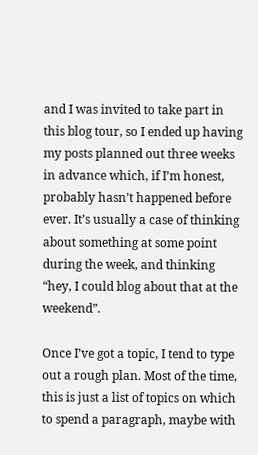and I was invited to take part in this blog tour, so I ended up having my posts planned out three weeks in advance which, if I’m honest, probably hasn’t happened before ever. It’s usually a case of thinking about something at some point during the week, and thinking “hey, I could blog about that at the weekend”.

Once I’ve got a topic, I tend to type out a rough plan. Most of the time, this is just a list of topics on which to spend a paragraph, maybe with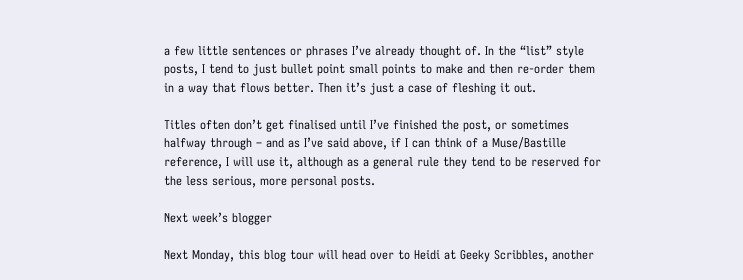a few little sentences or phrases I’ve already thought of. In the “list” style posts, I tend to just bullet point small points to make and then re-order them in a way that flows better. Then it’s just a case of fleshing it out.

Titles often don’t get finalised until I’ve finished the post, or sometimes halfway through – and as I’ve said above, if I can think of a Muse/Bastille reference, I will use it, although as a general rule they tend to be reserved for the less serious, more personal posts.

Next week’s blogger

Next Monday, this blog tour will head over to Heidi at Geeky Scribbles, another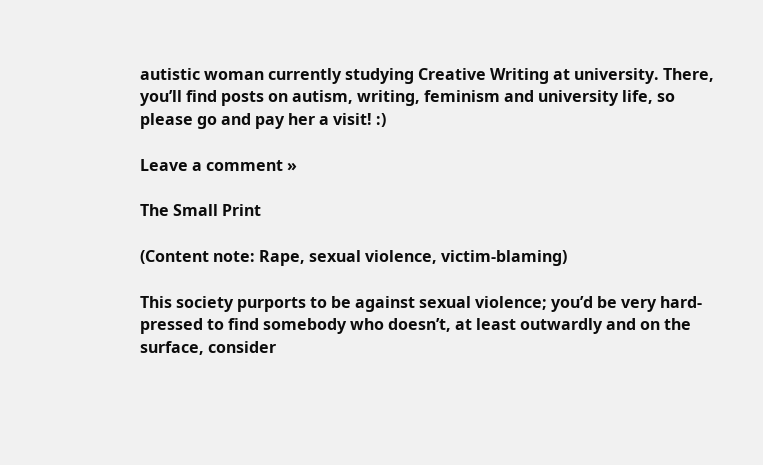autistic woman currently studying Creative Writing at university. There, you’ll find posts on autism, writing, feminism and university life, so please go and pay her a visit! :)

Leave a comment »

The Small Print

(Content note: Rape, sexual violence, victim-blaming)

This society purports to be against sexual violence; you’d be very hard-pressed to find somebody who doesn’t, at least outwardly and on the surface, consider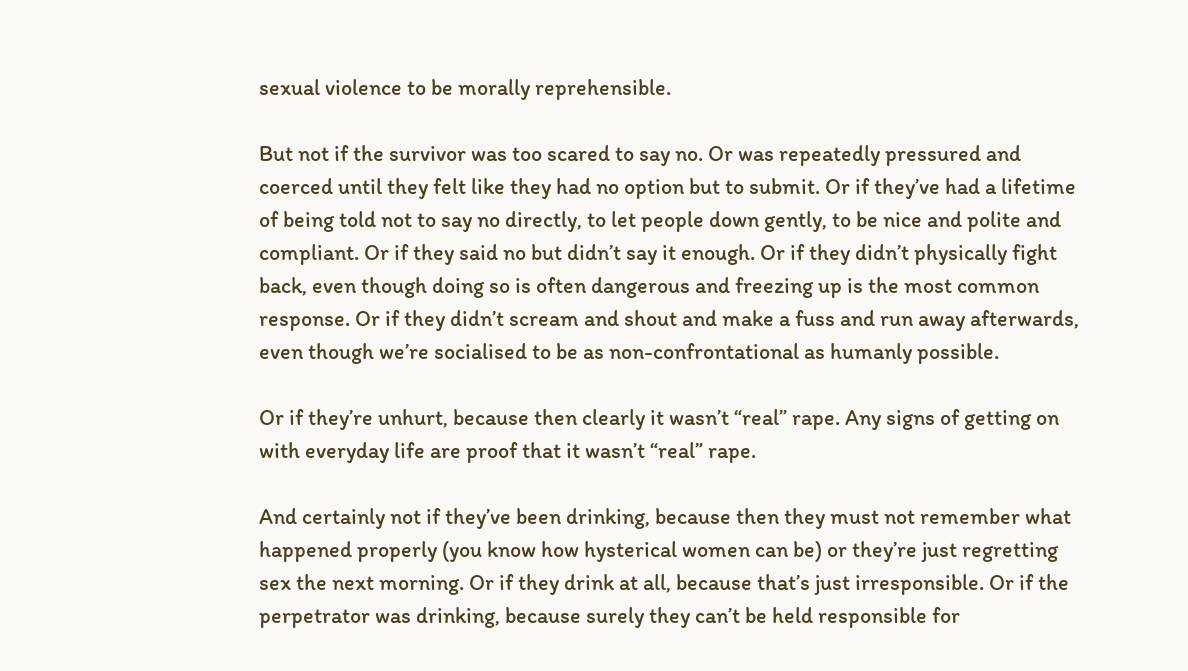sexual violence to be morally reprehensible.

But not if the survivor was too scared to say no. Or was repeatedly pressured and coerced until they felt like they had no option but to submit. Or if they’ve had a lifetime of being told not to say no directly, to let people down gently, to be nice and polite and compliant. Or if they said no but didn’t say it enough. Or if they didn’t physically fight back, even though doing so is often dangerous and freezing up is the most common response. Or if they didn’t scream and shout and make a fuss and run away afterwards, even though we’re socialised to be as non-confrontational as humanly possible.

Or if they’re unhurt, because then clearly it wasn’t “real” rape. Any signs of getting on with everyday life are proof that it wasn’t “real” rape.

And certainly not if they’ve been drinking, because then they must not remember what happened properly (you know how hysterical women can be) or they’re just regretting sex the next morning. Or if they drink at all, because that’s just irresponsible. Or if the perpetrator was drinking, because surely they can’t be held responsible for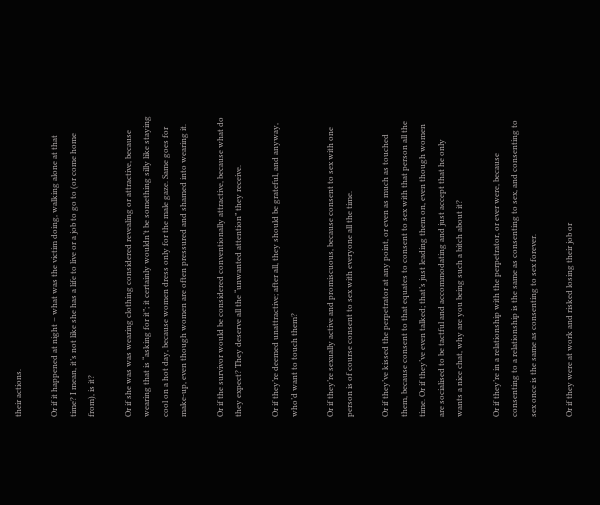their actions.

Or if it happened at night – what was the victim doing, walking alone at that time? I mean, it’s not like she has a life to live or a job to go to (or come home from), is it?

Or if she was was wearing clothing considered revealing or attractive, because wearing that is “asking for it”; it certainly wouldn’t be something silly like staying cool on a hot day, because women dress only for the male gaze. Same goes for make-up, even though women are often pressured and shamed into wearing it.

Or if the survivor would be considered conventionally attractive, because what do they expect? They deserve all the “unwanted attention” they receive.

Or if they’re deemed unattractive; after all, they should be grateful, and anyway, who’d want to touch them?

Or if they’re sexually active and promiscuous, because consent to sex with one person is of course consent to sex with everyone all the time.

Or if they’ve kissed the perpetrator at any point, or even as much as touched them, because consent to that equates to consent to sex with that person all the time. Or if they’ve even talked; that’s just leading them on, even though women are socialised to be tactful and accommodating and just accept that he only wants a nice chat, why are you being such a bitch about it?

Or if they’re in a relationship with the perpetrator, or ever were, because consenting to a relationship is the same as consenting to sex, and consenting to sex once is the same as consenting to sex forever.

Or if they were at work and risked losing their job or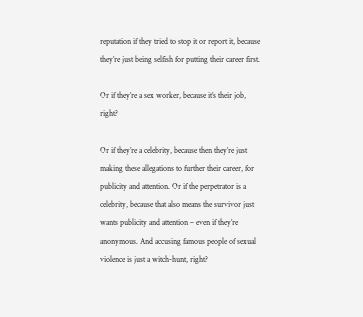reputation if they tried to stop it or report it, because they’re just being selfish for putting their career first.

Or if they’re a sex worker, because it’s their job, right?

Or if they’re a celebrity, because then they’re just making these allegations to further their career, for publicity and attention. Or if the perpetrator is a celebrity, because that also means the survivor just wants publicity and attention – even if they’re anonymous. And accusing famous people of sexual violence is just a witch-hunt, right?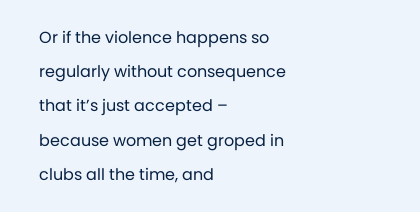Or if the violence happens so regularly without consequence that it’s just accepted – because women get groped in clubs all the time, and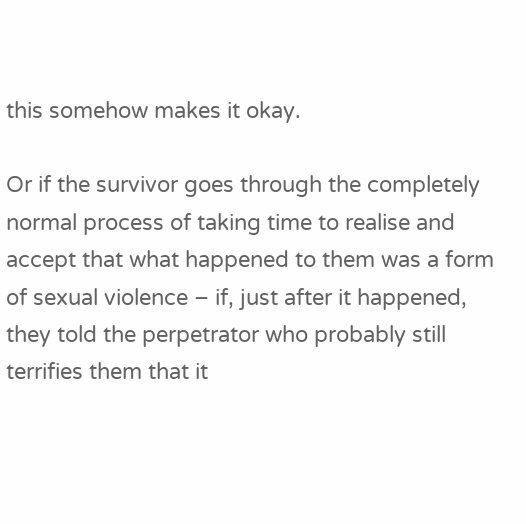this somehow makes it okay.

Or if the survivor goes through the completely normal process of taking time to realise and accept that what happened to them was a form of sexual violence – if, just after it happened, they told the perpetrator who probably still terrifies them that it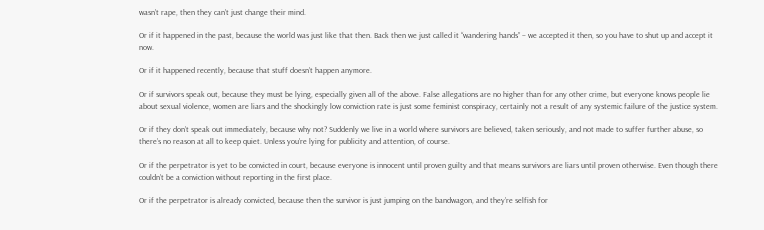wasn’t rape, then they can’t just change their mind.

Or if it happened in the past, because the world was just like that then. Back then we just called it “wandering hands” – we accepted it then, so you have to shut up and accept it now.

Or if it happened recently, because that stuff doesn’t happen anymore.

Or if survivors speak out, because they must be lying, especially given all of the above. False allegations are no higher than for any other crime, but everyone knows people lie about sexual violence, women are liars and the shockingly low conviction rate is just some feminist conspiracy, certainly not a result of any systemic failure of the justice system.

Or if they don’t speak out immediately, because why not? Suddenly we live in a world where survivors are believed, taken seriously, and not made to suffer further abuse, so there’s no reason at all to keep quiet. Unless you’re lying for publicity and attention, of course.

Or if the perpetrator is yet to be convicted in court, because everyone is innocent until proven guilty and that means survivors are liars until proven otherwise. Even though there couldn’t be a conviction without reporting in the first place.

Or if the perpetrator is already convicted, because then the survivor is just jumping on the bandwagon, and they’re selfish for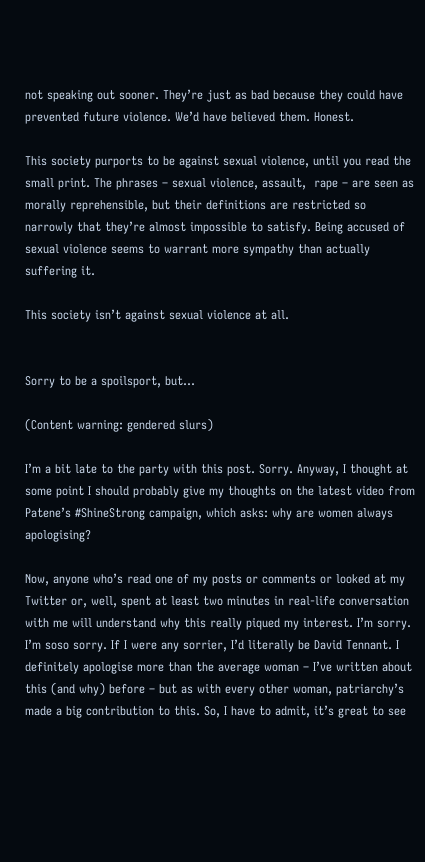not speaking out sooner. They’re just as bad because they could have prevented future violence. We’d have believed them. Honest.

This society purports to be against sexual violence, until you read the small print. The phrases – sexual violence, assault,  rape – are seen as morally reprehensible, but their definitions are restricted so narrowly that they’re almost impossible to satisfy. Being accused of sexual violence seems to warrant more sympathy than actually suffering it.

This society isn’t against sexual violence at all.


Sorry to be a spoilsport, but…

(Content warning: gendered slurs)

I’m a bit late to the party with this post. Sorry. Anyway, I thought at some point I should probably give my thoughts on the latest video from Patene’s #ShineStrong campaign, which asks: why are women always apologising?

Now, anyone who’s read one of my posts or comments or looked at my Twitter or, well, spent at least two minutes in real-life conversation with me will understand why this really piqued my interest. I’m sorry. I’m soso sorry. If I were any sorrier, I’d literally be David Tennant. I definitely apologise more than the average woman – I’ve written about this (and why) before – but as with every other woman, patriarchy’s made a big contribution to this. So, I have to admit, it’s great to see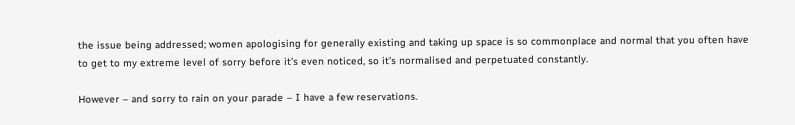the issue being addressed; women apologising for generally existing and taking up space is so commonplace and normal that you often have to get to my extreme level of sorry before it’s even noticed, so it’s normalised and perpetuated constantly.

However – and sorry to rain on your parade – I have a few reservations.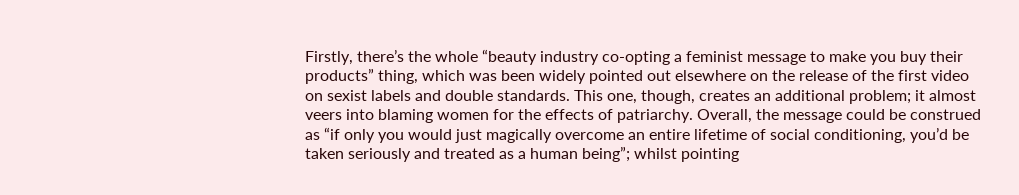Firstly, there’s the whole “beauty industry co-opting a feminist message to make you buy their products” thing, which was been widely pointed out elsewhere on the release of the first video on sexist labels and double standards. This one, though, creates an additional problem; it almost veers into blaming women for the effects of patriarchy. Overall, the message could be construed as “if only you would just magically overcome an entire lifetime of social conditioning, you’d be taken seriously and treated as a human being”; whilst pointing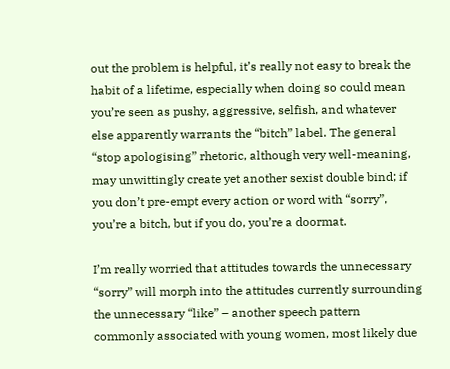out the problem is helpful, it’s really not easy to break the habit of a lifetime, especially when doing so could mean you’re seen as pushy, aggressive, selfish, and whatever else apparently warrants the “bitch” label. The general “stop apologising” rhetoric, although very well-meaning, may unwittingly create yet another sexist double bind; if you don’t pre-empt every action or word with “sorry”, you’re a bitch, but if you do, you’re a doormat.

I’m really worried that attitudes towards the unnecessary “sorry” will morph into the attitudes currently surrounding the unnecessary “like” – another speech pattern commonly associated with young women, most likely due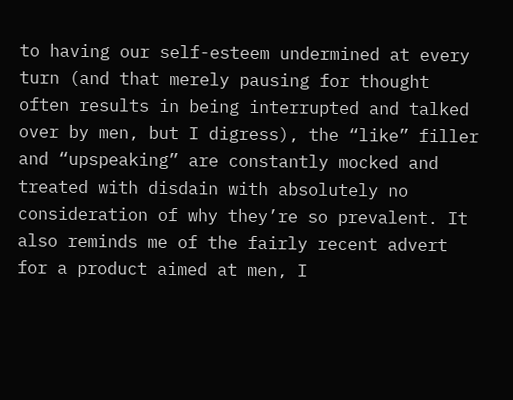to having our self-esteem undermined at every turn (and that merely pausing for thought often results in being interrupted and talked over by men, but I digress), the “like” filler and “upspeaking” are constantly mocked and treated with disdain with absolutely no consideration of why they’re so prevalent. It also reminds me of the fairly recent advert for a product aimed at men, I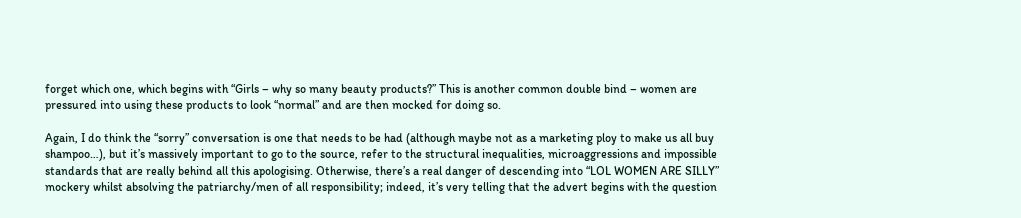forget which one, which begins with “Girls – why so many beauty products?” This is another common double bind – women are pressured into using these products to look “normal” and are then mocked for doing so.

Again, I do think the “sorry” conversation is one that needs to be had (although maybe not as a marketing ploy to make us all buy shampoo…), but it’s massively important to go to the source, refer to the structural inequalities, microaggressions and impossible standards that are really behind all this apologising. Otherwise, there’s a real danger of descending into “LOL WOMEN ARE SILLY” mockery whilst absolving the patriarchy/men of all responsibility; indeed, it’s very telling that the advert begins with the question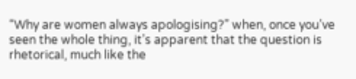“Why are women always apologising?” when, once you’ve seen the whole thing, it’s apparent that the question is rhetorical, much like the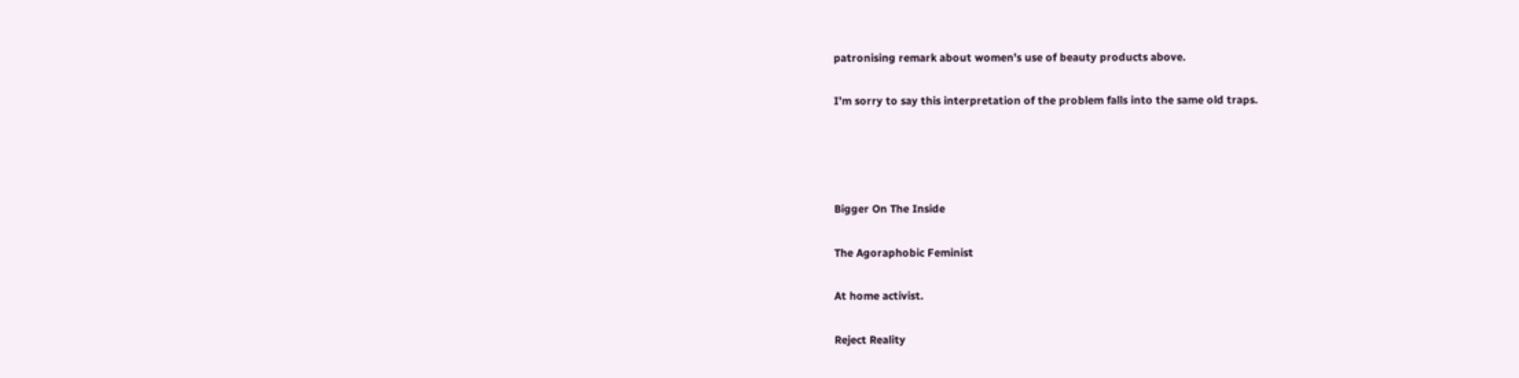patronising remark about women’s use of beauty products above.

I’m sorry to say this interpretation of the problem falls into the same old traps.




Bigger On The Inside

The Agoraphobic Feminist

At home activist.

Reject Reality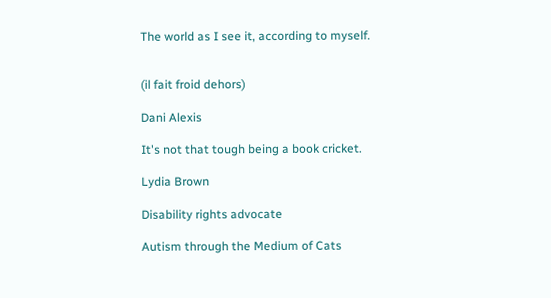The world as I see it, according to myself.


(il fait froid dehors)

Dani Alexis

It's not that tough being a book cricket.

Lydia Brown

Disability rights advocate

Autism through the Medium of Cats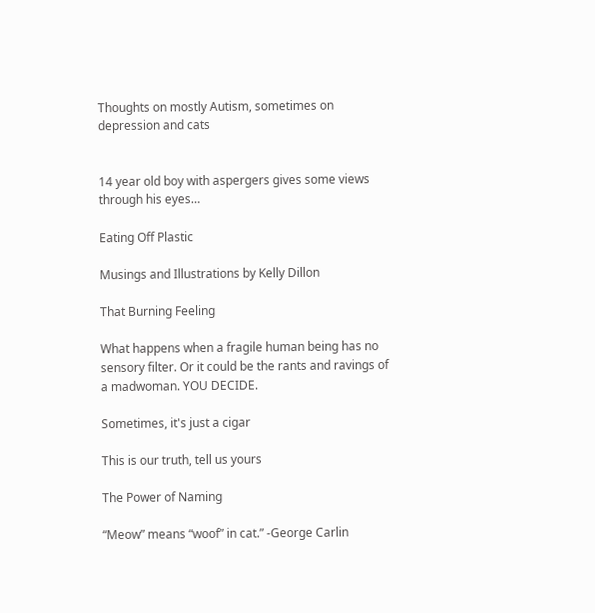Thoughts on mostly Autism, sometimes on depression and cats


14 year old boy with aspergers gives some views through his eyes…

Eating Off Plastic

Musings and Illustrations by Kelly Dillon

That Burning Feeling

What happens when a fragile human being has no sensory filter. Or it could be the rants and ravings of a madwoman. YOU DECIDE.

Sometimes, it's just a cigar

This is our truth, tell us yours

The Power of Naming

“Meow” means “woof” in cat.” -George Carlin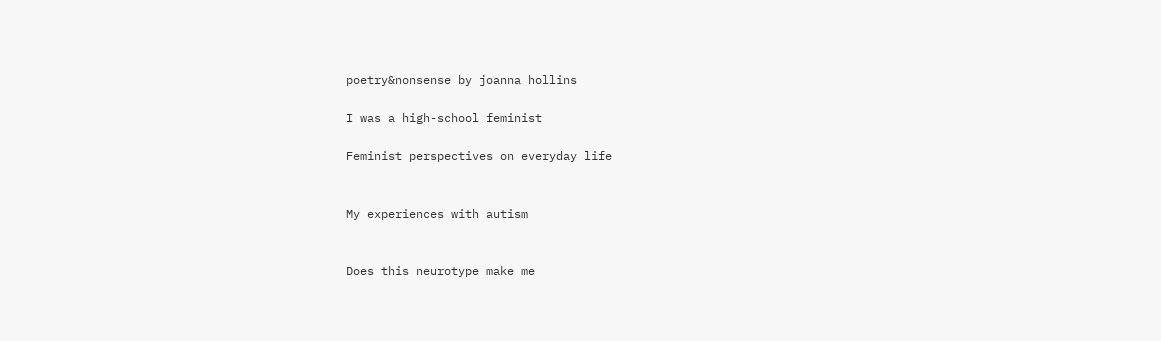poetry&nonsense by joanna hollins

I was a high-school feminist

Feminist perspectives on everyday life


My experiences with autism


Does this neurotype make me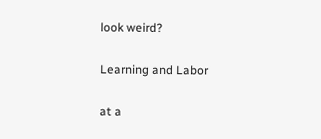look weird?

Learning and Labor

at a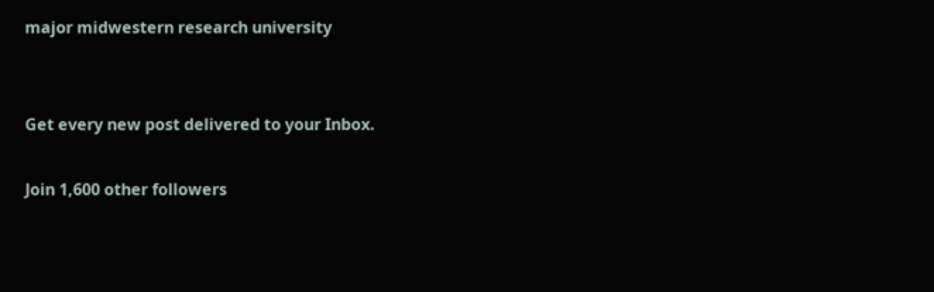major midwestern research university


Get every new post delivered to your Inbox.

Join 1,600 other followers